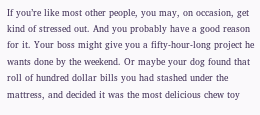If you’re like most other people, you may, on occasion, get kind of stressed out. And you probably have a good reason for it. Your boss might give you a fifty-hour-long project he wants done by the weekend. Or maybe your dog found that roll of hundred dollar bills you had stashed under the mattress, and decided it was the most delicious chew toy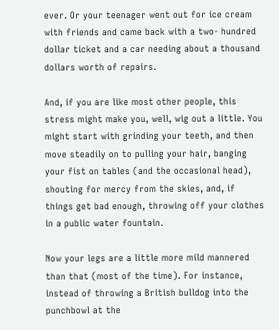ever. Or your teenager went out for ice cream with friends and came back with a two- hundred dollar ticket and a car needing about a thousand dollars worth of repairs.

And, if you are like most other people, this stress might make you, well, wig out a little. You might start with grinding your teeth, and then move steadily on to pulling your hair, banging your fist on tables (and the occasional head), shouting for mercy from the skies, and, if things get bad enough, throwing off your clothes in a public water fountain.

Now your legs are a little more mild mannered than that (most of the time). For instance, instead of throwing a British bulldog into the punchbowl at the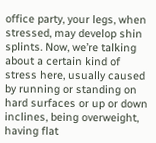office party, your legs, when stressed, may develop shin splints. Now, we’re talking about a certain kind of stress here, usually caused by running or standing on hard surfaces or up or down inclines, being overweight, having flat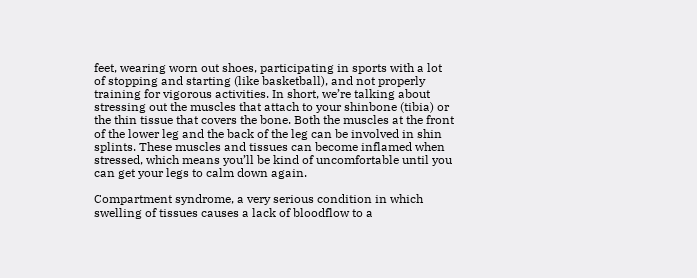feet, wearing worn out shoes, participating in sports with a lot of stopping and starting (like basketball), and not properly training for vigorous activities. In short, we’re talking about stressing out the muscles that attach to your shinbone (tibia) or the thin tissue that covers the bone. Both the muscles at the front of the lower leg and the back of the leg can be involved in shin splints. These muscles and tissues can become inflamed when stressed, which means you’ll be kind of uncomfortable until you can get your legs to calm down again.

Compartment syndrome, a very serious condition in which swelling of tissues causes a lack of bloodflow to a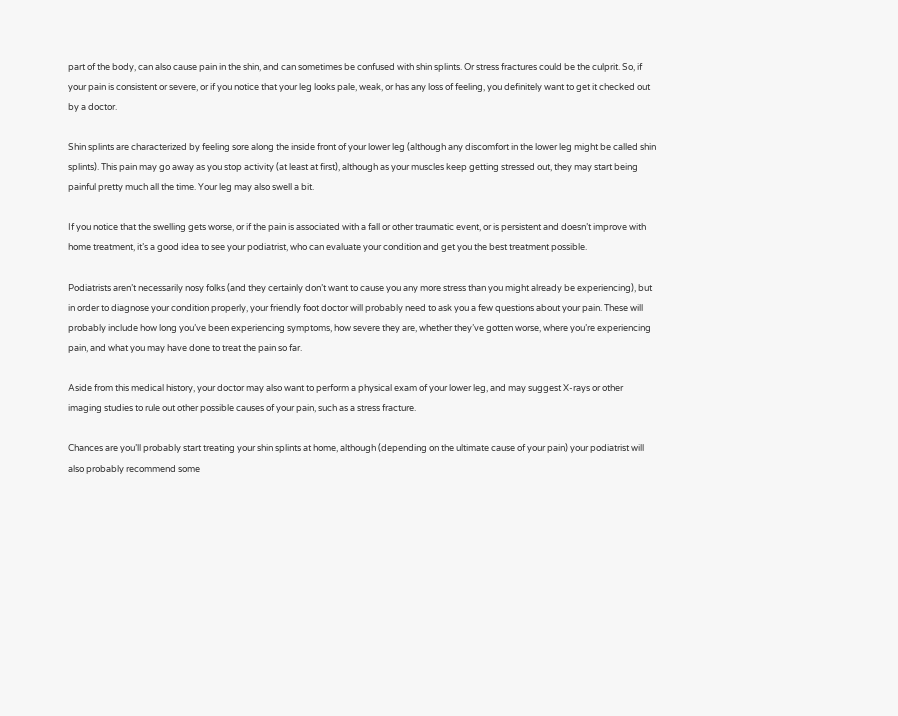part of the body, can also cause pain in the shin, and can sometimes be confused with shin splints. Or stress fractures could be the culprit. So, if your pain is consistent or severe, or if you notice that your leg looks pale, weak, or has any loss of feeling, you definitely want to get it checked out by a doctor.

Shin splints are characterized by feeling sore along the inside front of your lower leg (although any discomfort in the lower leg might be called shin splints). This pain may go away as you stop activity (at least at first), although as your muscles keep getting stressed out, they may start being painful pretty much all the time. Your leg may also swell a bit.

If you notice that the swelling gets worse, or if the pain is associated with a fall or other traumatic event, or is persistent and doesn’t improve with home treatment, it’s a good idea to see your podiatrist, who can evaluate your condition and get you the best treatment possible.

Podiatrists aren’t necessarily nosy folks (and they certainly don’t want to cause you any more stress than you might already be experiencing), but in order to diagnose your condition properly, your friendly foot doctor will probably need to ask you a few questions about your pain. These will probably include how long you’ve been experiencing symptoms, how severe they are, whether they’ve gotten worse, where you’re experiencing pain, and what you may have done to treat the pain so far.

Aside from this medical history, your doctor may also want to perform a physical exam of your lower leg, and may suggest X-rays or other imaging studies to rule out other possible causes of your pain, such as a stress fracture.

Chances are you’ll probably start treating your shin splints at home, although (depending on the ultimate cause of your pain) your podiatrist will also probably recommend some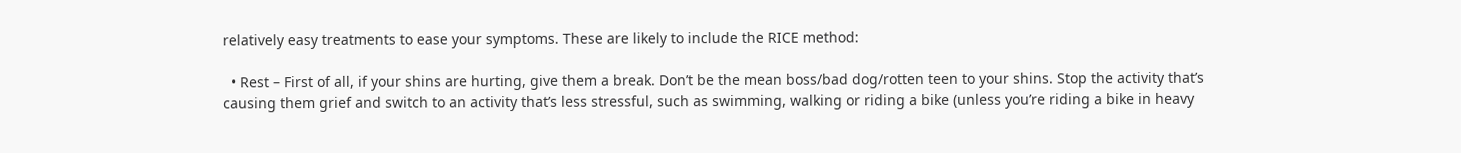relatively easy treatments to ease your symptoms. These are likely to include the RICE method:

  • Rest – First of all, if your shins are hurting, give them a break. Don’t be the mean boss/bad dog/rotten teen to your shins. Stop the activity that’s causing them grief and switch to an activity that’s less stressful, such as swimming, walking or riding a bike (unless you’re riding a bike in heavy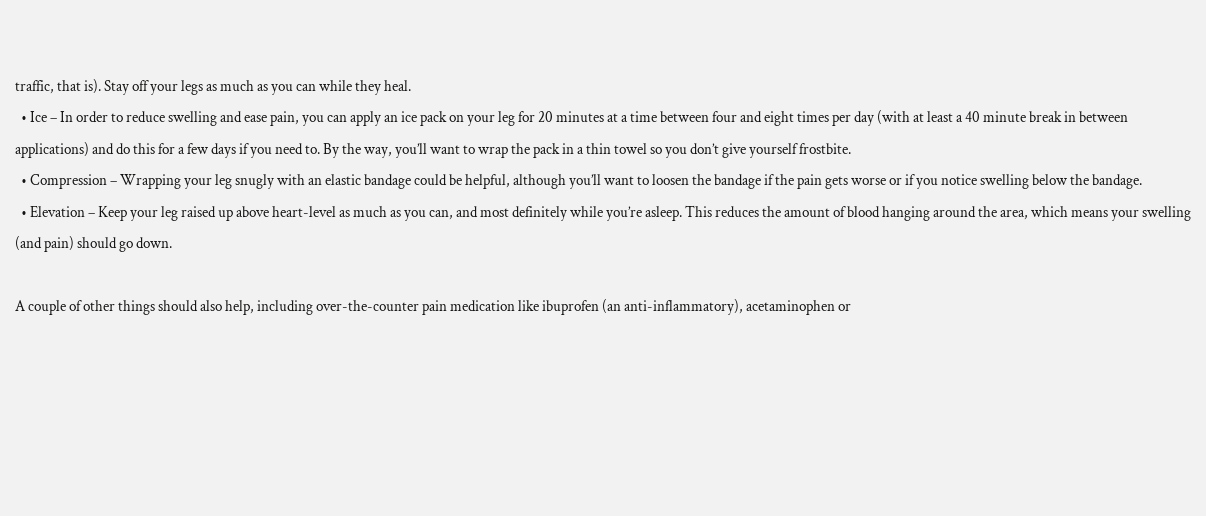traffic, that is). Stay off your legs as much as you can while they heal.
  • Ice – In order to reduce swelling and ease pain, you can apply an ice pack on your leg for 20 minutes at a time between four and eight times per day (with at least a 40 minute break in between applications) and do this for a few days if you need to. By the way, you’ll want to wrap the pack in a thin towel so you don’t give yourself frostbite.
  • Compression – Wrapping your leg snugly with an elastic bandage could be helpful, although you’ll want to loosen the bandage if the pain gets worse or if you notice swelling below the bandage.
  • Elevation – Keep your leg raised up above heart-level as much as you can, and most definitely while you’re asleep. This reduces the amount of blood hanging around the area, which means your swelling (and pain) should go down.

A couple of other things should also help, including over-the-counter pain medication like ibuprofen (an anti-inflammatory), acetaminophen or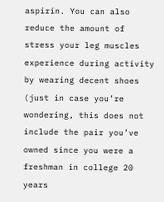aspirin. You can also reduce the amount of stress your leg muscles experience during activity by wearing decent shoes (just in case you’re wondering, this does not include the pair you’ve owned since you were a freshman in college 20 years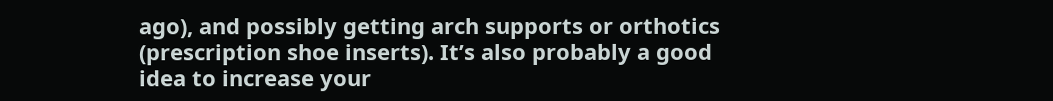ago), and possibly getting arch supports or orthotics (prescription shoe inserts). It’s also probably a good idea to increase your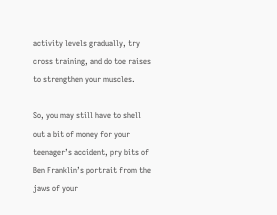activity levels gradually, try cross training, and do toe raises to strengthen your muscles.

So, you may still have to shell out a bit of money for your teenager’s accident, pry bits of Ben Franklin’s portrait from the jaws of your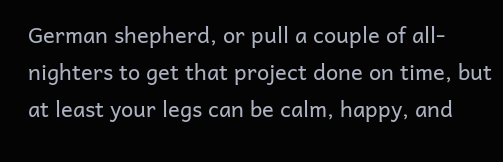German shepherd, or pull a couple of all-nighters to get that project done on time, but at least your legs can be calm, happy, and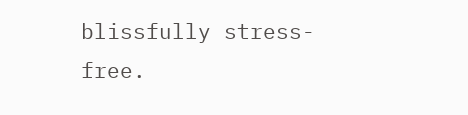blissfully stress- free.